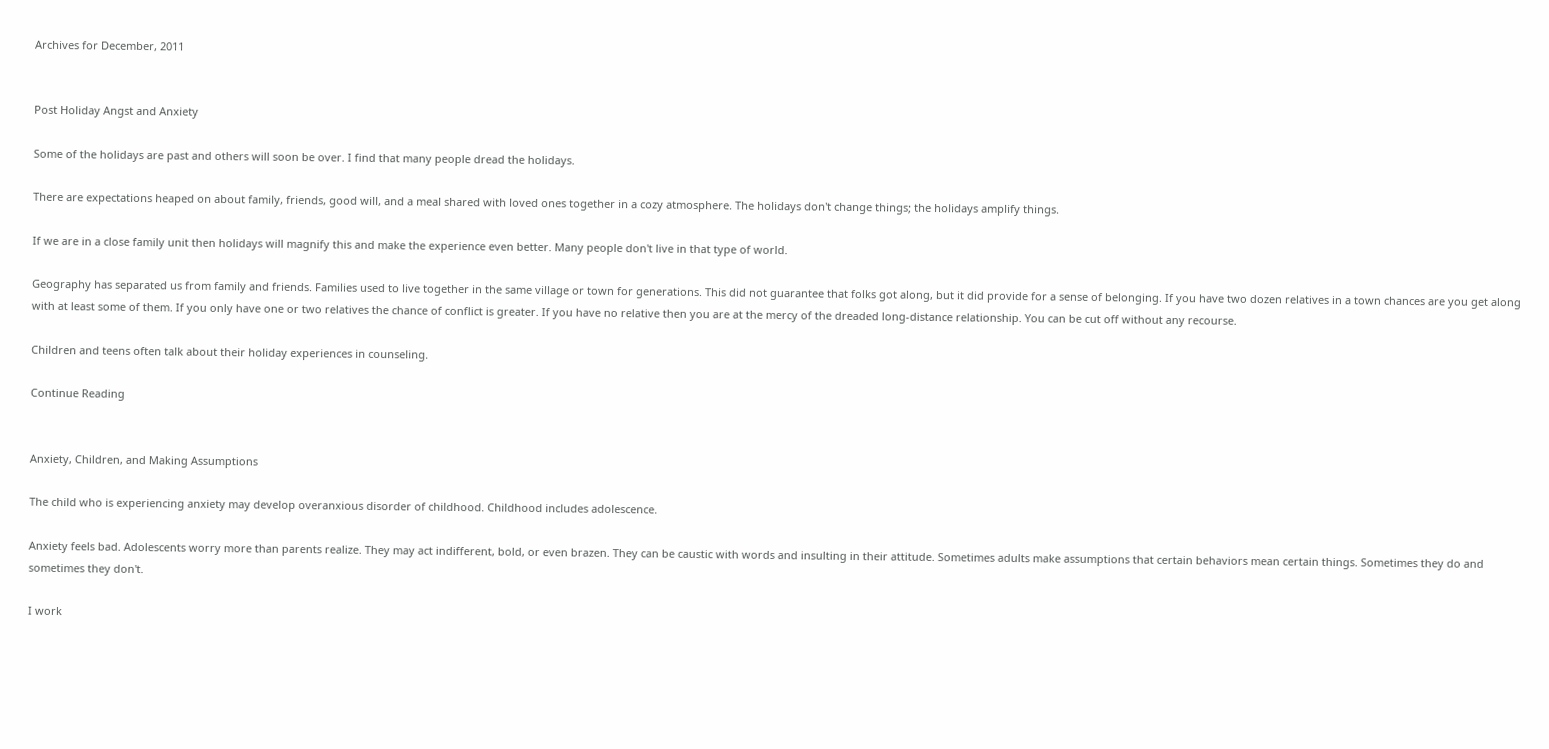Archives for December, 2011


Post Holiday Angst and Anxiety

Some of the holidays are past and others will soon be over. I find that many people dread the holidays.

There are expectations heaped on about family, friends, good will, and a meal shared with loved ones together in a cozy atmosphere. The holidays don't change things; the holidays amplify things.

If we are in a close family unit then holidays will magnify this and make the experience even better. Many people don't live in that type of world.

Geography has separated us from family and friends. Families used to live together in the same village or town for generations. This did not guarantee that folks got along, but it did provide for a sense of belonging. If you have two dozen relatives in a town chances are you get along with at least some of them. If you only have one or two relatives the chance of conflict is greater. If you have no relative then you are at the mercy of the dreaded long-distance relationship. You can be cut off without any recourse.

Children and teens often talk about their holiday experiences in counseling.

Continue Reading


Anxiety, Children, and Making Assumptions

The child who is experiencing anxiety may develop overanxious disorder of childhood. Childhood includes adolescence.

Anxiety feels bad. Adolescents worry more than parents realize. They may act indifferent, bold, or even brazen. They can be caustic with words and insulting in their attitude. Sometimes adults make assumptions that certain behaviors mean certain things. Sometimes they do and sometimes they don't.

I work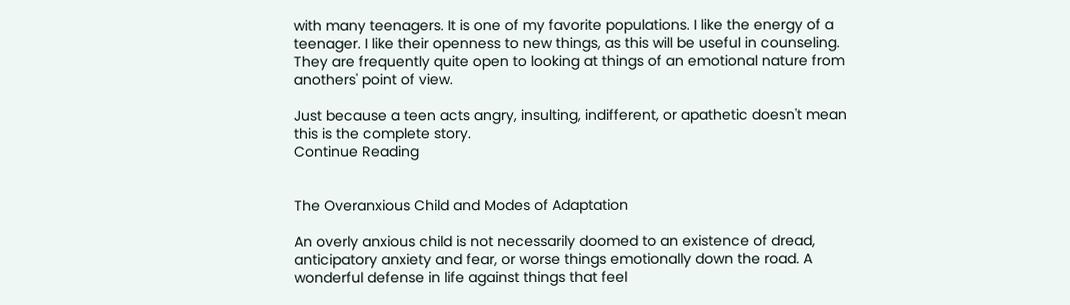with many teenagers. It is one of my favorite populations. I like the energy of a teenager. I like their openness to new things, as this will be useful in counseling. They are frequently quite open to looking at things of an emotional nature from anothers' point of view.

Just because a teen acts angry, insulting, indifferent, or apathetic doesn't mean this is the complete story.
Continue Reading


The Overanxious Child and Modes of Adaptation

An overly anxious child is not necessarily doomed to an existence of dread, anticipatory anxiety and fear, or worse things emotionally down the road. A wonderful defense in life against things that feel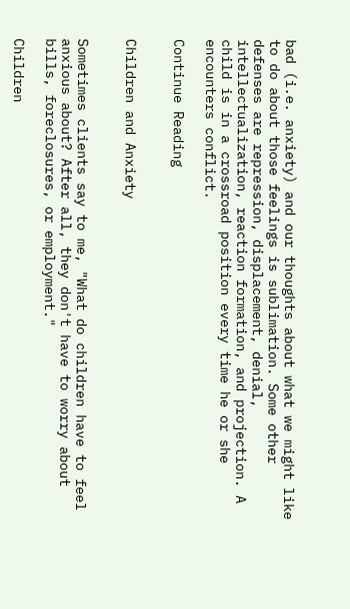bad (i.e. anxiety) and our thoughts about what we might like to do about those feelings is sublimation. Some other defenses are repression, displacement, denial, intellectualization, reaction formation, and projection. A child is in a crossroad position every time he or she encounters conflict.

Continue Reading


Children and Anxiety


Sometimes clients say to me, "What do children have to feel anxious about? After all, they don't have to worry about bills, foreclosures, or employment."

Children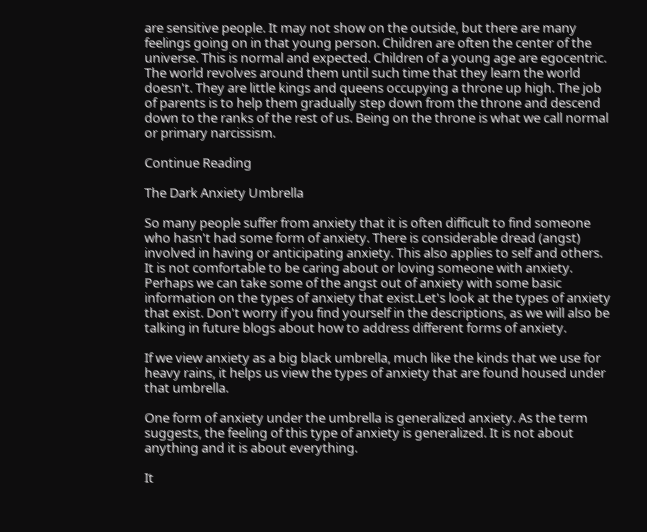are sensitive people. It may not show on the outside, but there are many feelings going on in that young person. Children are often the center of the universe. This is normal and expected. Children of a young age are egocentric. The world revolves around them until such time that they learn the world doesn't. They are little kings and queens occupying a throne up high. The job of parents is to help them gradually step down from the throne and descend down to the ranks of the rest of us. Being on the throne is what we call normal or primary narcissism.

Continue Reading

The Dark Anxiety Umbrella

So many people suffer from anxiety that it is often difficult to find someone who hasn't had some form of anxiety. There is considerable dread (angst) involved in having or anticipating anxiety. This also applies to self and others. It is not comfortable to be caring about or loving someone with anxiety. Perhaps we can take some of the angst out of anxiety with some basic information on the types of anxiety that exist.Let's look at the types of anxiety that exist. Don't worry if you find yourself in the descriptions, as we will also be talking in future blogs about how to address different forms of anxiety.

If we view anxiety as a big black umbrella, much like the kinds that we use for heavy rains, it helps us view the types of anxiety that are found housed under that umbrella.

One form of anxiety under the umbrella is generalized anxiety. As the term suggests, the feeling of this type of anxiety is generalized. It is not about anything and it is about everything.

It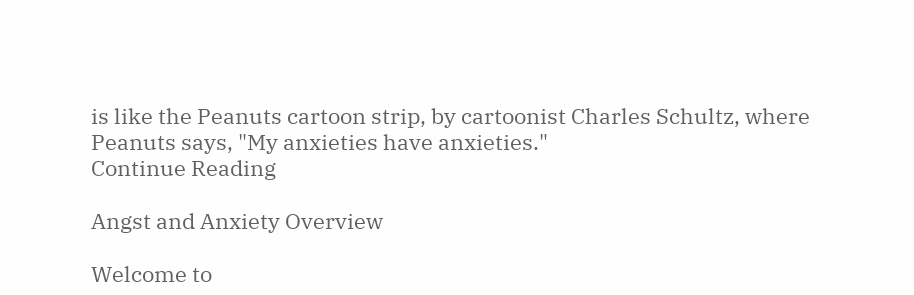is like the Peanuts cartoon strip, by cartoonist Charles Schultz, where Peanuts says, "My anxieties have anxieties."
Continue Reading

Angst and Anxiety Overview

Welcome to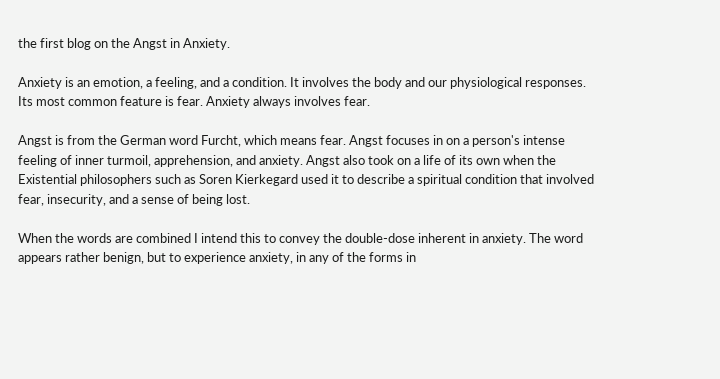the first blog on the Angst in Anxiety.

Anxiety is an emotion, a feeling, and a condition. It involves the body and our physiological responses. Its most common feature is fear. Anxiety always involves fear.

Angst is from the German word Furcht, which means fear. Angst focuses in on a person's intense feeling of inner turmoil, apprehension, and anxiety. Angst also took on a life of its own when the Existential philosophers such as Soren Kierkegard used it to describe a spiritual condition that involved fear, insecurity, and a sense of being lost.

When the words are combined I intend this to convey the double-dose inherent in anxiety. The word appears rather benign, but to experience anxiety, in any of the forms in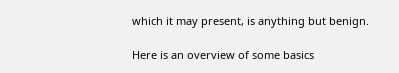which it may present, is anything but benign.

Here is an overview of some basics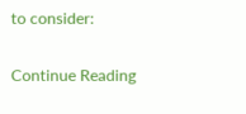to consider:

Continue Reading